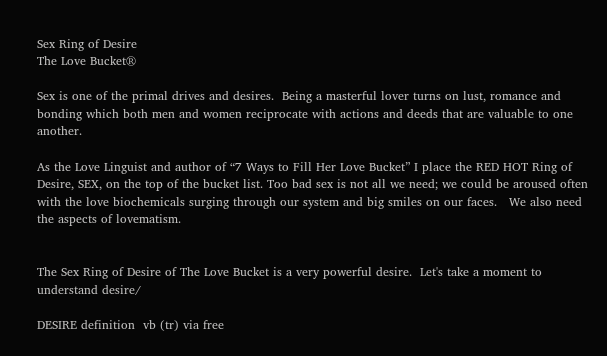Sex Ring of Desire
The Love Bucket®

Sex is one of the primal drives and desires.  Being a masterful lover turns on lust, romance and bonding which both men and women reciprocate with actions and deeds that are valuable to one another.

As the Love Linguist and author of “7 Ways to Fill Her Love Bucket” I place the RED HOT Ring of Desire, SEX, on the top of the bucket list. Too bad sex is not all we need; we could be aroused often with the love biochemicals surging through our system and big smiles on our faces.   We also need the aspects of lovematism.


The Sex Ring of Desire of The Love Bucket is a very powerful desire.  Let's take a moment to understand desire/

DESIRE definition  vb (tr) via free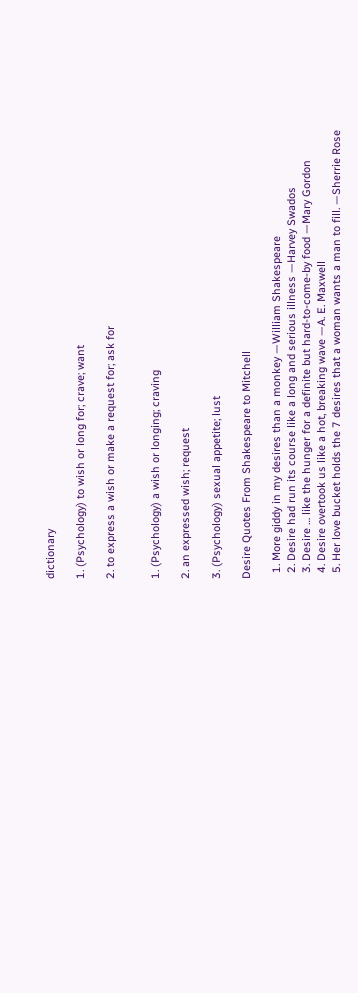dictionary

1. (Psychology) to wish or long for; crave; want

2. to express a wish or make a request for; ask for


1. (Psychology) a wish or longing; craving

2. an expressed wish; request

3. (Psychology) sexual appetite; lust

Desire Quotes From Shakespeare to Mitchell

  1. More giddy in my desires than a monkey —William Shakespeare
  2. Desire had run its course like a long and serious illness —Harvey Swados
  3. Desire … like the hunger for a definite but hard-to-come-by food —Mary Gordon
  4. Desire overtook us like a hot, breaking wave —A. E. Maxwell
  5. Her love bucket holds the 7 desires that a woman wants a man to fill. —Sherrie Rose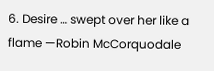6. Desire … swept over her like a flame —Robin McCorquodale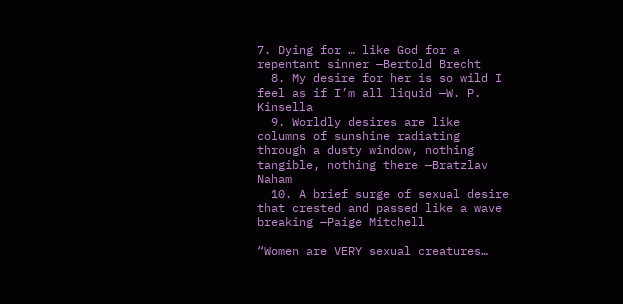7. Dying for … like God for a repentant sinner —Bertold Brecht
  8. My desire for her is so wild I feel as if I’m all liquid —W. P. Kinsella
  9. Worldly desires are like columns of sunshine radiating through a dusty window, nothing tangible, nothing there —Bratzlav Naham
  10. A brief surge of sexual desire that crested and passed like a wave breaking —Paige Mitchell

“Women are VERY sexual creatures…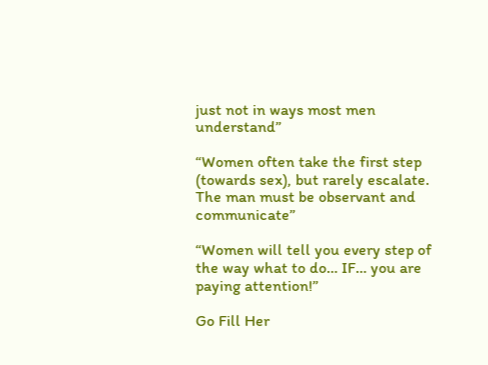just not in ways most men understand”

“Women often take the first step (towards sex), but rarely escalate. The man must be observant and communicate”

“Women will tell you every step of the way what to do… IF… you are paying attention!”

Go Fill Her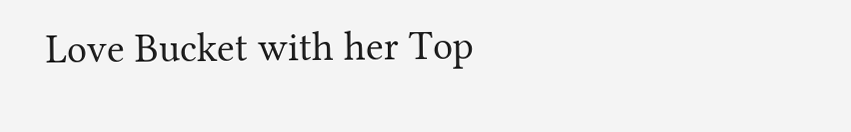Love Bucket with her Top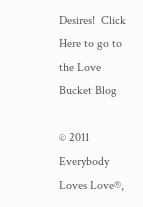Desires!  Click Here to go to the Love Bucket Blog

© 2011 Everybody Loves Love®,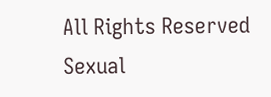All Rights Reserved
Sexual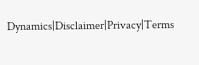Dynamics|Disclaimer|Privacy|Terms